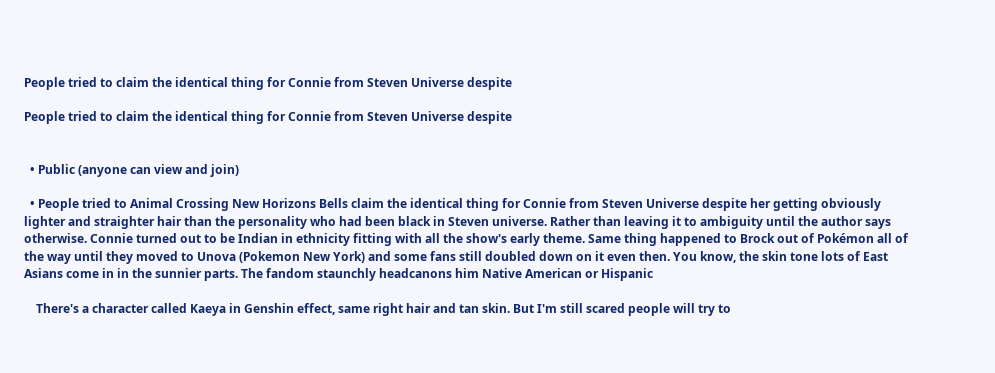People tried to claim the identical thing for Connie from Steven Universe despite

People tried to claim the identical thing for Connie from Steven Universe despite


  • Public (anyone can view and join)

  • People tried to Animal Crossing New Horizons Bells claim the identical thing for Connie from Steven Universe despite her getting obviously lighter and straighter hair than the personality who had been black in Steven universe. Rather than leaving it to ambiguity until the author says otherwise. Connie turned out to be Indian in ethnicity fitting with all the show's early theme. Same thing happened to Brock out of Pokémon all of the way until they moved to Unova (Pokemon New York) and some fans still doubled down on it even then. You know, the skin tone lots of East Asians come in in the sunnier parts. The fandom staunchly headcanons him Native American or Hispanic

    There's a character called Kaeya in Genshin effect, same right hair and tan skin. But I'm still scared people will try to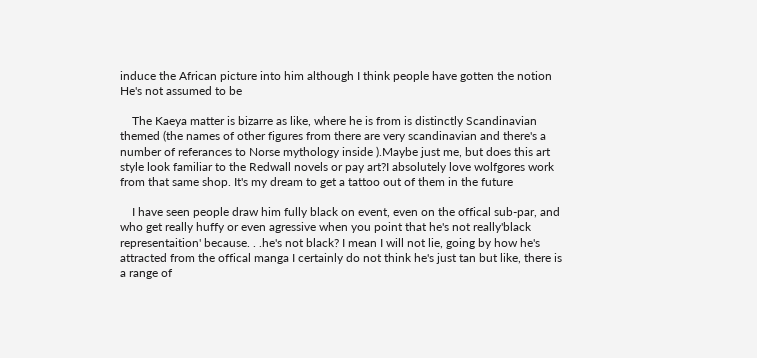induce the African picture into him although I think people have gotten the notion He's not assumed to be

    The Kaeya matter is bizarre as like, where he is from is distinctly Scandinavian themed (the names of other figures from there are very scandinavian and there's a number of referances to Norse mythology inside ).Maybe just me, but does this art style look familiar to the Redwall novels or pay art?I absolutely love wolfgores work from that same shop. It's my dream to get a tattoo out of them in the future

    I have seen people draw him fully black on event, even on the offical sub-par, and who get really huffy or even agressive when you point that he's not really'black representaition' because. . .he's not black? I mean I will not lie, going by how he's attracted from the offical manga I certainly do not think he's just tan but like, there is a range of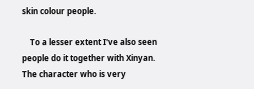skin colour people.

    To a lesser extent I've also seen people do it together with Xinyan. The character who is very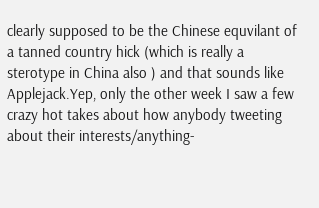clearly supposed to be the Chinese equvilant of a tanned country hick (which is really a sterotype in China also ) and that sounds like Applejack.Yep, only the other week I saw a few crazy hot takes about how anybody tweeting about their interests/anything-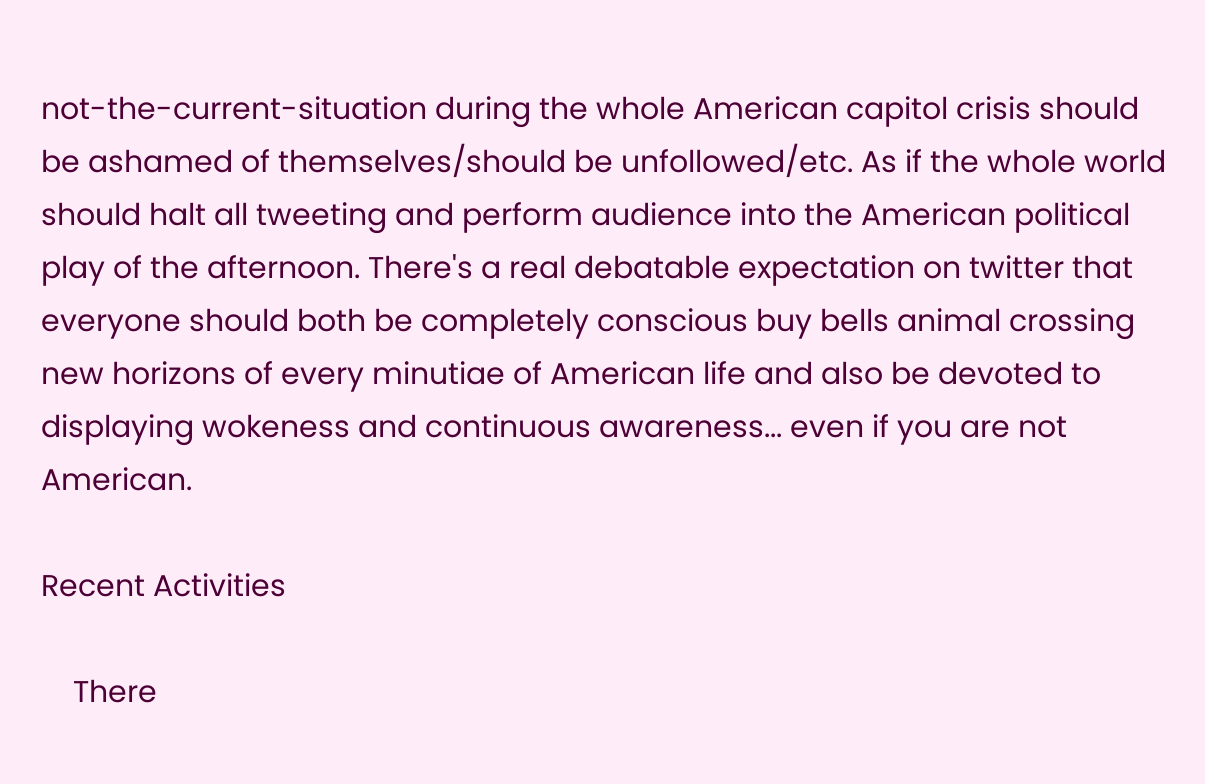not-the-current-situation during the whole American capitol crisis should be ashamed of themselves/should be unfollowed/etc. As if the whole world should halt all tweeting and perform audience into the American political play of the afternoon. There's a real debatable expectation on twitter that everyone should both be completely conscious buy bells animal crossing new horizons of every minutiae of American life and also be devoted to displaying wokeness and continuous awareness... even if you are not American.

Recent Activities

    There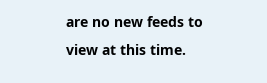are no new feeds to view at this time.